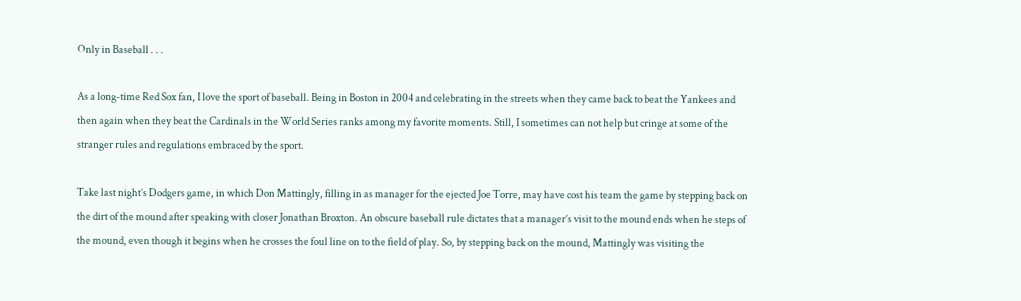Only in Baseball . . .

As a long-time Red Sox fan, I love the sport of baseball. Being in Boston in 2004 and celebrating in the streets when they came back to beat the Yankees and then again when they beat the Cardinals in the World Series ranks among my favorite moments. Still, I sometimes can not help but cringe at some of the stranger rules and regulations embraced by the sport.

Take last night’s Dodgers game, in which Don Mattingly, filling in as manager for the ejected Joe Torre, may have cost his team the game by stepping back on the dirt of the mound after speaking with closer Jonathan Broxton. An obscure baseball rule dictates that a manager’s visit to the mound ends when he steps of the mound, even though it begins when he crosses the foul line on to the field of play. So, by stepping back on the mound, Mattingly was visiting the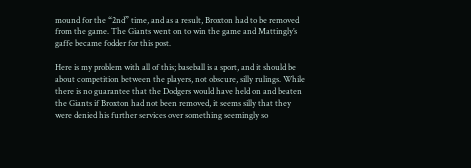mound for the “2nd” time, and as a result, Broxton had to be removed from the game. The Giants went on to win the game and Mattingly’s gaffe became fodder for this post.

Here is my problem with all of this; baseball is a sport, and it should be about competition between the players, not obscure, silly rulings. While there is no guarantee that the Dodgers would have held on and beaten the Giants if Broxton had not been removed, it seems silly that they were denied his further services over something seemingly so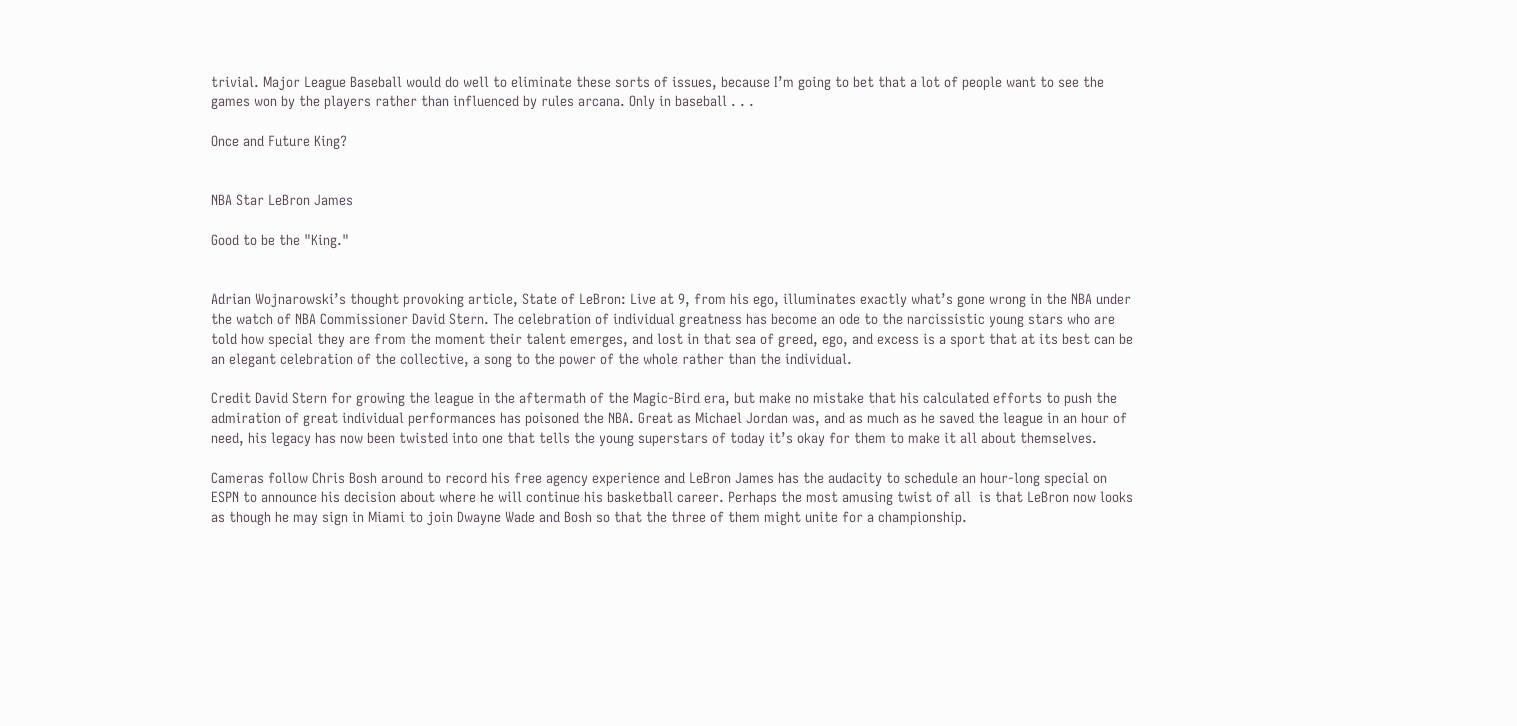trivial. Major League Baseball would do well to eliminate these sorts of issues, because I’m going to bet that a lot of people want to see the games won by the players rather than influenced by rules arcana. Only in baseball . . .

Once and Future King?


NBA Star LeBron James

Good to be the "King."


Adrian Wojnarowski’s thought provoking article, State of LeBron: Live at 9, from his ego, illuminates exactly what’s gone wrong in the NBA under the watch of NBA Commissioner David Stern. The celebration of individual greatness has become an ode to the narcissistic young stars who are told how special they are from the moment their talent emerges, and lost in that sea of greed, ego, and excess is a sport that at its best can be an elegant celebration of the collective, a song to the power of the whole rather than the individual.

Credit David Stern for growing the league in the aftermath of the Magic-Bird era, but make no mistake that his calculated efforts to push the admiration of great individual performances has poisoned the NBA. Great as Michael Jordan was, and as much as he saved the league in an hour of need, his legacy has now been twisted into one that tells the young superstars of today it’s okay for them to make it all about themselves.

Cameras follow Chris Bosh around to record his free agency experience and LeBron James has the audacity to schedule an hour-long special on ESPN to announce his decision about where he will continue his basketball career. Perhaps the most amusing twist of all  is that LeBron now looks as though he may sign in Miami to join Dwayne Wade and Bosh so that the three of them might unite for a championship.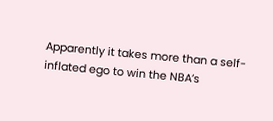Apparently it takes more than a self-inflated ego to win the NBA’s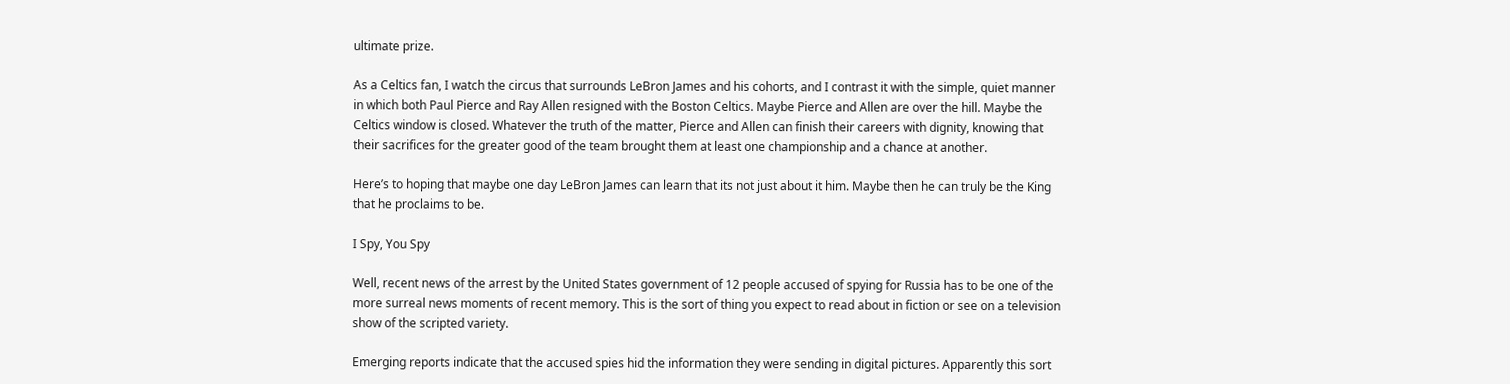ultimate prize.

As a Celtics fan, I watch the circus that surrounds LeBron James and his cohorts, and I contrast it with the simple, quiet manner in which both Paul Pierce and Ray Allen resigned with the Boston Celtics. Maybe Pierce and Allen are over the hill. Maybe the Celtics window is closed. Whatever the truth of the matter, Pierce and Allen can finish their careers with dignity, knowing that their sacrifices for the greater good of the team brought them at least one championship and a chance at another.

Here’s to hoping that maybe one day LeBron James can learn that its not just about it him. Maybe then he can truly be the King that he proclaims to be.

I Spy, You Spy

Well, recent news of the arrest by the United States government of 12 people accused of spying for Russia has to be one of the more surreal news moments of recent memory. This is the sort of thing you expect to read about in fiction or see on a television show of the scripted variety.

Emerging reports indicate that the accused spies hid the information they were sending in digital pictures. Apparently this sort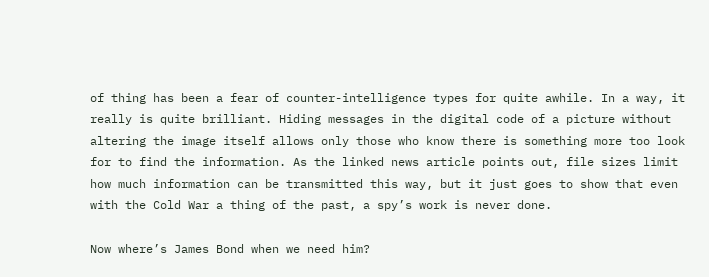of thing has been a fear of counter-intelligence types for quite awhile. In a way, it really is quite brilliant. Hiding messages in the digital code of a picture without altering the image itself allows only those who know there is something more too look for to find the information. As the linked news article points out, file sizes limit how much information can be transmitted this way, but it just goes to show that even with the Cold War a thing of the past, a spy’s work is never done.

Now where’s James Bond when we need him?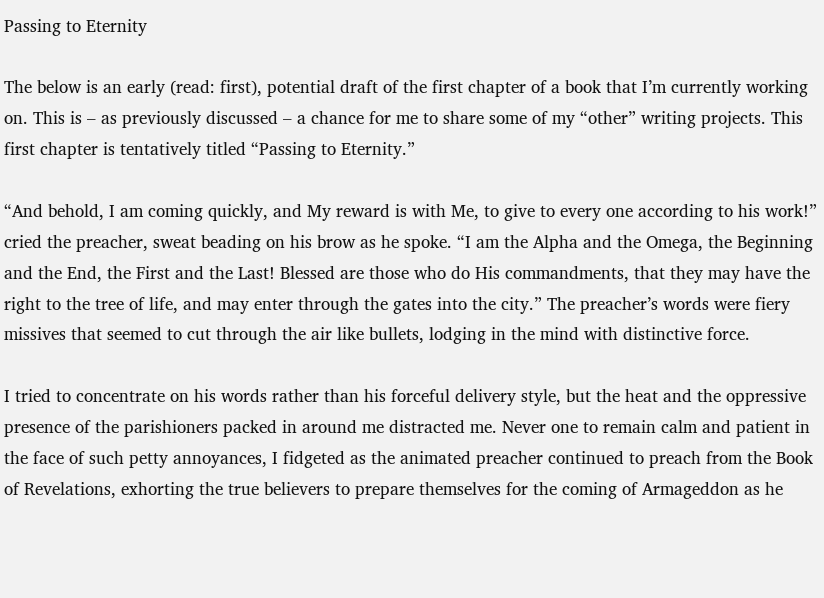Passing to Eternity

The below is an early (read: first), potential draft of the first chapter of a book that I’m currently working on. This is – as previously discussed – a chance for me to share some of my “other” writing projects. This first chapter is tentatively titled “Passing to Eternity.”

“And behold, I am coming quickly, and My reward is with Me, to give to every one according to his work!” cried the preacher, sweat beading on his brow as he spoke. “I am the Alpha and the Omega, the Beginning and the End, the First and the Last! Blessed are those who do His commandments, that they may have the right to the tree of life, and may enter through the gates into the city.” The preacher’s words were fiery missives that seemed to cut through the air like bullets, lodging in the mind with distinctive force.

I tried to concentrate on his words rather than his forceful delivery style, but the heat and the oppressive presence of the parishioners packed in around me distracted me. Never one to remain calm and patient in the face of such petty annoyances, I fidgeted as the animated preacher continued to preach from the Book of Revelations, exhorting the true believers to prepare themselves for the coming of Armageddon as he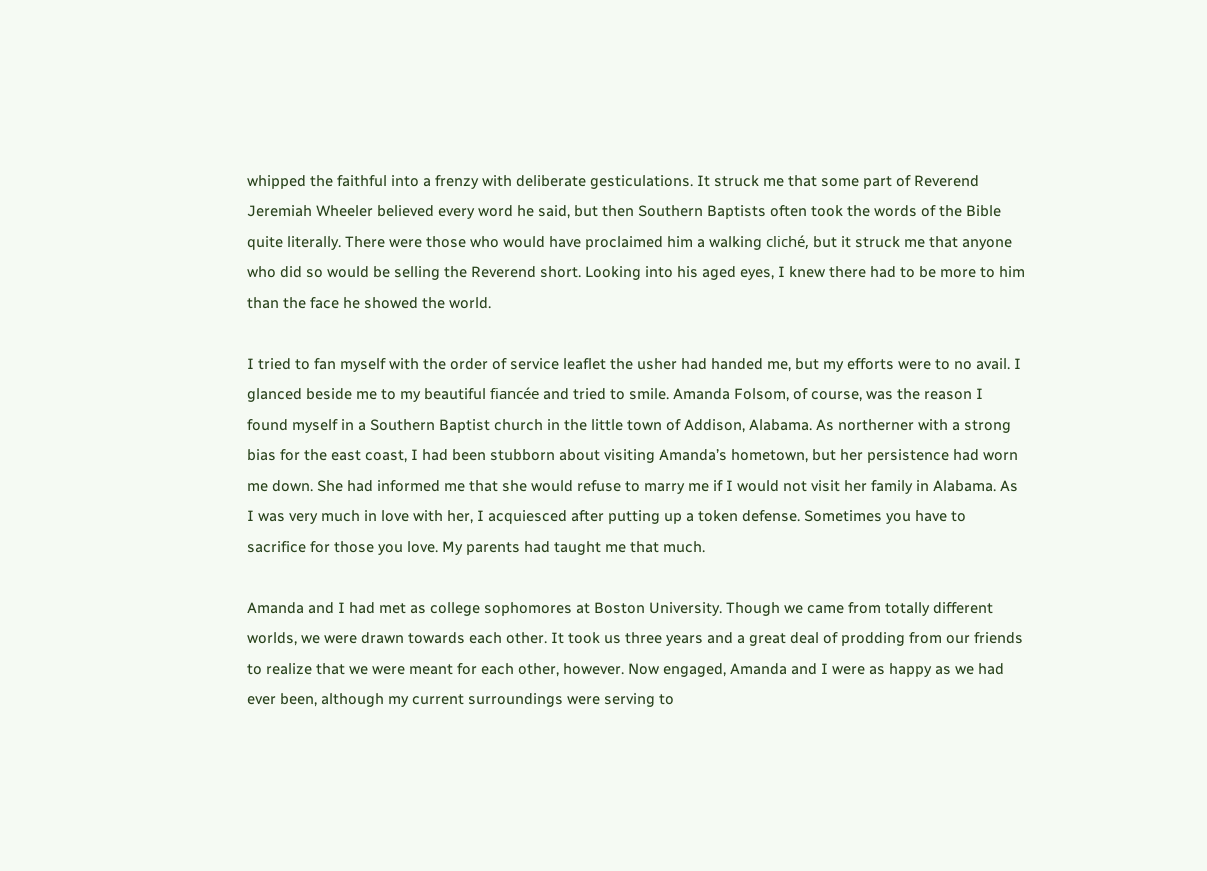whipped the faithful into a frenzy with deliberate gesticulations. It struck me that some part of Reverend Jeremiah Wheeler believed every word he said, but then Southern Baptists often took the words of the Bible quite literally. There were those who would have proclaimed him a walking cliché, but it struck me that anyone who did so would be selling the Reverend short. Looking into his aged eyes, I knew there had to be more to him than the face he showed the world.

I tried to fan myself with the order of service leaflet the usher had handed me, but my efforts were to no avail. I glanced beside me to my beautiful fiancée and tried to smile. Amanda Folsom, of course, was the reason I found myself in a Southern Baptist church in the little town of Addison, Alabama. As northerner with a strong bias for the east coast, I had been stubborn about visiting Amanda’s hometown, but her persistence had worn me down. She had informed me that she would refuse to marry me if I would not visit her family in Alabama. As I was very much in love with her, I acquiesced after putting up a token defense. Sometimes you have to sacrifice for those you love. My parents had taught me that much.

Amanda and I had met as college sophomores at Boston University. Though we came from totally different worlds, we were drawn towards each other. It took us three years and a great deal of prodding from our friends to realize that we were meant for each other, however. Now engaged, Amanda and I were as happy as we had ever been, although my current surroundings were serving to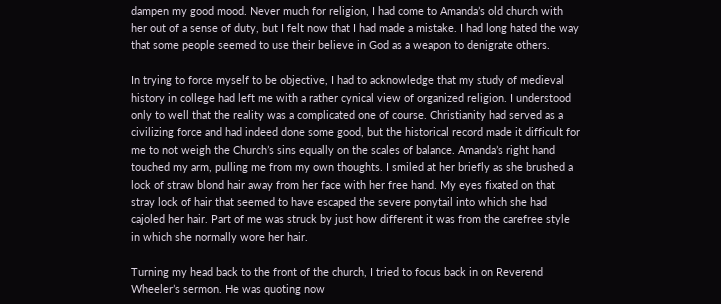dampen my good mood. Never much for religion, I had come to Amanda’s old church with her out of a sense of duty, but I felt now that I had made a mistake. I had long hated the way that some people seemed to use their believe in God as a weapon to denigrate others.

In trying to force myself to be objective, I had to acknowledge that my study of medieval history in college had left me with a rather cynical view of organized religion. I understood only to well that the reality was a complicated one of course. Christianity had served as a civilizing force and had indeed done some good, but the historical record made it difficult for me to not weigh the Church’s sins equally on the scales of balance. Amanda’s right hand touched my arm, pulling me from my own thoughts. I smiled at her briefly as she brushed a lock of straw blond hair away from her face with her free hand. My eyes fixated on that stray lock of hair that seemed to have escaped the severe ponytail into which she had cajoled her hair. Part of me was struck by just how different it was from the carefree style in which she normally wore her hair.

Turning my head back to the front of the church, I tried to focus back in on Reverend Wheeler’s sermon. He was quoting now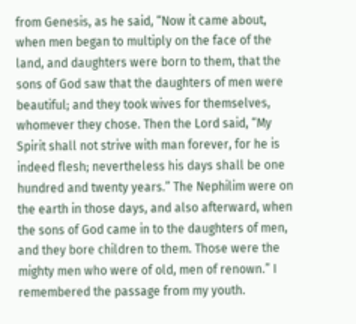from Genesis, as he said, “Now it came about, when men began to multiply on the face of the land, and daughters were born to them, that the sons of God saw that the daughters of men were beautiful; and they took wives for themselves, whomever they chose. Then the Lord said, “My Spirit shall not strive with man forever, for he is indeed flesh; nevertheless his days shall be one hundred and twenty years.” The Nephilim were on the earth in those days, and also afterward, when the sons of God came in to the daughters of men, and they bore children to them. Those were the mighty men who were of old, men of renown.” I remembered the passage from my youth.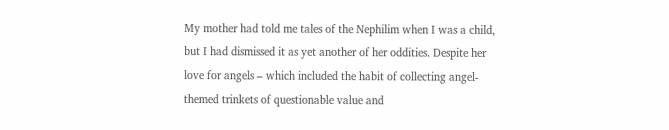My mother had told me tales of the Nephilim when I was a child, but I had dismissed it as yet another of her oddities. Despite her love for angels – which included the habit of collecting angel-themed trinkets of questionable value and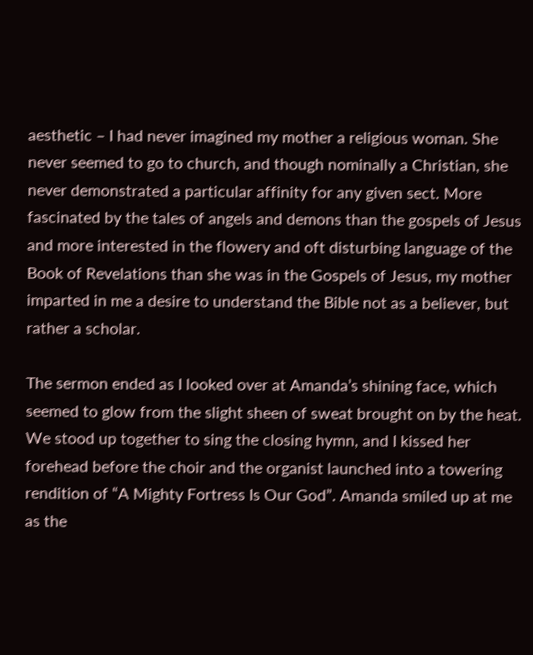aesthetic – I had never imagined my mother a religious woman. She never seemed to go to church, and though nominally a Christian, she never demonstrated a particular affinity for any given sect. More fascinated by the tales of angels and demons than the gospels of Jesus and more interested in the flowery and oft disturbing language of the Book of Revelations than she was in the Gospels of Jesus, my mother imparted in me a desire to understand the Bible not as a believer, but rather a scholar.

The sermon ended as I looked over at Amanda’s shining face, which seemed to glow from the slight sheen of sweat brought on by the heat. We stood up together to sing the closing hymn, and I kissed her forehead before the choir and the organist launched into a towering rendition of “A Mighty Fortress Is Our God”. Amanda smiled up at me as the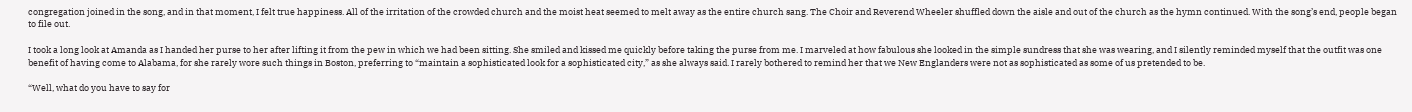congregation joined in the song, and in that moment, I felt true happiness. All of the irritation of the crowded church and the moist heat seemed to melt away as the entire church sang. The Choir and Reverend Wheeler shuffled down the aisle and out of the church as the hymn continued. With the song’s end, people began to file out.

I took a long look at Amanda as I handed her purse to her after lifting it from the pew in which we had been sitting. She smiled and kissed me quickly before taking the purse from me. I marveled at how fabulous she looked in the simple sundress that she was wearing, and I silently reminded myself that the outfit was one benefit of having come to Alabama, for she rarely wore such things in Boston, preferring to “maintain a sophisticated look for a sophisticated city,” as she always said. I rarely bothered to remind her that we New Englanders were not as sophisticated as some of us pretended to be.

“Well, what do you have to say for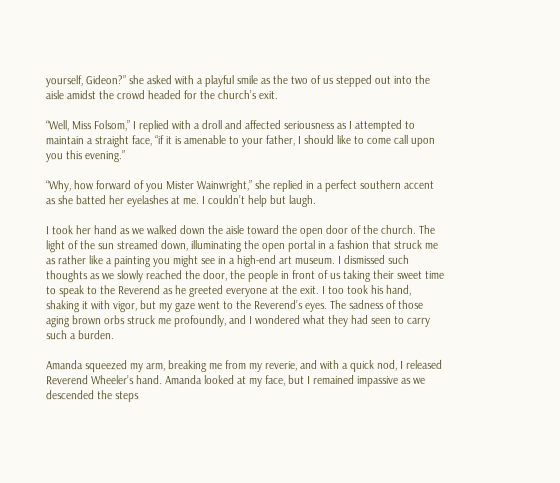yourself, Gideon?” she asked with a playful smile as the two of us stepped out into the aisle amidst the crowd headed for the church’s exit.

“Well, Miss Folsom,” I replied with a droll and affected seriousness as I attempted to maintain a straight face, “if it is amenable to your father, I should like to come call upon you this evening.”

“Why, how forward of you Mister Wainwright,” she replied in a perfect southern accent as she batted her eyelashes at me. I couldn’t help but laugh.

I took her hand as we walked down the aisle toward the open door of the church. The light of the sun streamed down, illuminating the open portal in a fashion that struck me as rather like a painting you might see in a high-end art museum. I dismissed such thoughts as we slowly reached the door, the people in front of us taking their sweet time to speak to the Reverend as he greeted everyone at the exit. I too took his hand, shaking it with vigor, but my gaze went to the Reverend’s eyes. The sadness of those aging brown orbs struck me profoundly, and I wondered what they had seen to carry such a burden.

Amanda squeezed my arm, breaking me from my reverie, and with a quick nod, I released Reverend Wheeler’s hand. Amanda looked at my face, but I remained impassive as we descended the steps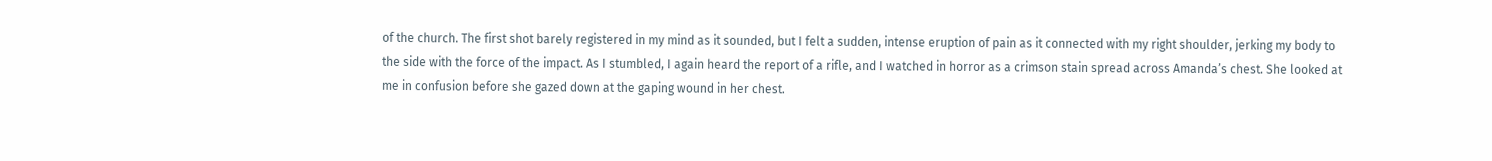of the church. The first shot barely registered in my mind as it sounded, but I felt a sudden, intense eruption of pain as it connected with my right shoulder, jerking my body to the side with the force of the impact. As I stumbled, I again heard the report of a rifle, and I watched in horror as a crimson stain spread across Amanda’s chest. She looked at me in confusion before she gazed down at the gaping wound in her chest.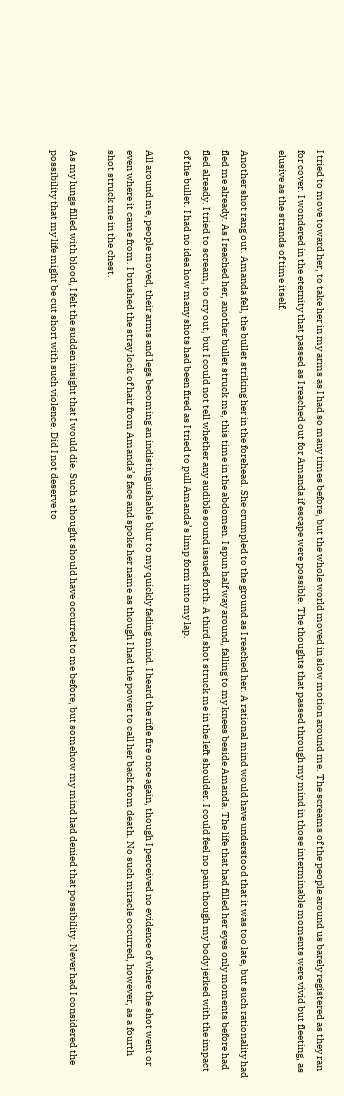I tried to move toward her, to take her in my arms as I had so many times before, but the whole world moved in slow motion around me. The screams of the people around us barely registered as they ran for cover. I wondered in the eternity that passed as I reached out for Amanda if escape were possible. The thoughts that passed through my mind in those interminable moments were vivid but fleeting, as elusive as the strands of time itself.

Another shot rang out. Amanda fell, the bullet striking her in the forehead. She crumpled to the ground as I reached her. A rational mind would have understood that it was too late, but such rationality had fled me already. As I reached her, another bullet struck me, this time in the abdomen. I spun half way around, falling to my knees beside Amanda. The life that had filled her eyes only moments before had fled already. I tried to scream, to cry out, but I could not tell whether any audible sound issued forth. A third shot struck me in the left shoulder. I could feel no pain though my body jerked with the impact of the bullet. I had no idea how many shots had been fired as I tried to pull Amanda’s limp form into my lap.

All around me, people moved, their arms and legs becoming an indistinguishable blur to my quickly fading mind. I heard the rifle fire once again, though I perceived no evidence of where the shot went or even where it came from. I brushed the stray lock of hair from Amanda’s face and spoke her name as though I had the power to call her back from death. No such miracle occurred, however, as a fourth shot struck me in the chest.

As my lungs filled with blood, I felt the sudden insight that I would die. Such a thought should have occurred to me before, but somehow my mind had denied that possibility. Never had I considered the possibility that my life might be cut short with such violence. Did I not deserve to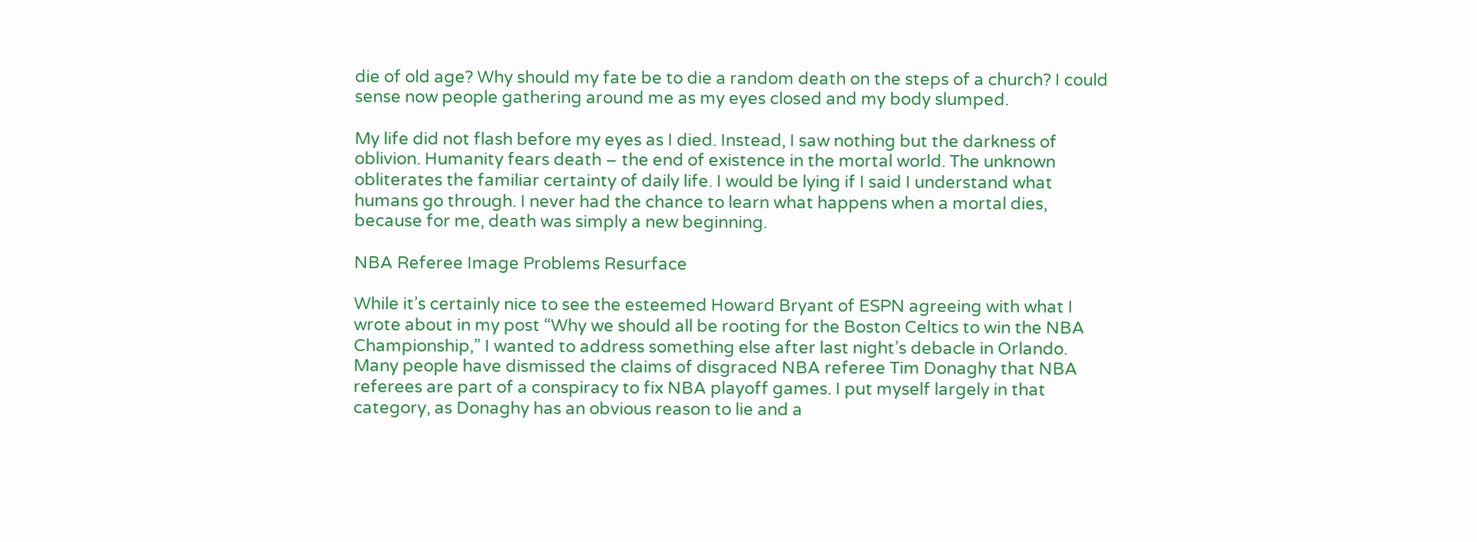die of old age? Why should my fate be to die a random death on the steps of a church? I could sense now people gathering around me as my eyes closed and my body slumped.

My life did not flash before my eyes as I died. Instead, I saw nothing but the darkness of oblivion. Humanity fears death – the end of existence in the mortal world. The unknown obliterates the familiar certainty of daily life. I would be lying if I said I understand what humans go through. I never had the chance to learn what happens when a mortal dies, because for me, death was simply a new beginning.

NBA Referee Image Problems Resurface

While it’s certainly nice to see the esteemed Howard Bryant of ESPN agreeing with what I wrote about in my post “Why we should all be rooting for the Boston Celtics to win the NBA Championship,” I wanted to address something else after last night’s debacle in Orlando. Many people have dismissed the claims of disgraced NBA referee Tim Donaghy that NBA referees are part of a conspiracy to fix NBA playoff games. I put myself largely in that category, as Donaghy has an obvious reason to lie and a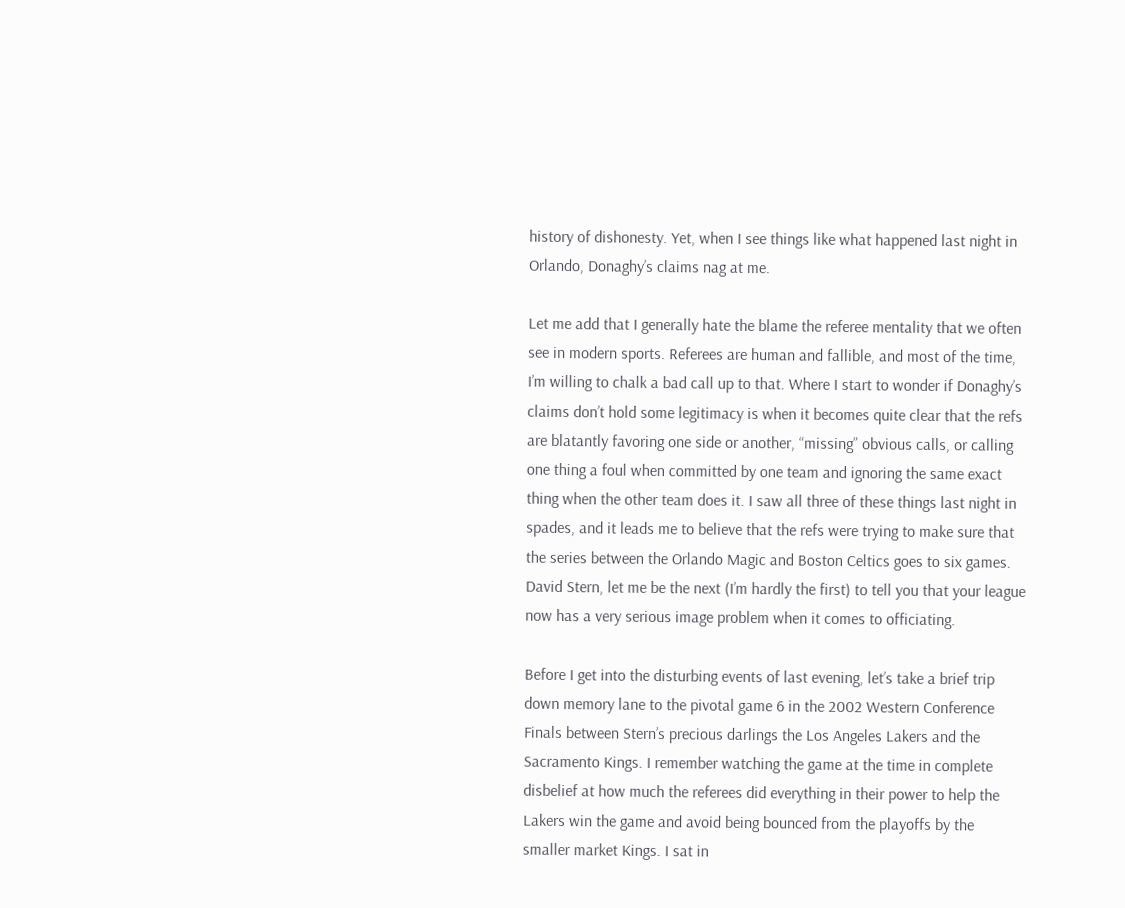history of dishonesty. Yet, when I see things like what happened last night in Orlando, Donaghy’s claims nag at me.

Let me add that I generally hate the blame the referee mentality that we often see in modern sports. Referees are human and fallible, and most of the time, I’m willing to chalk a bad call up to that. Where I start to wonder if Donaghy’s claims don’t hold some legitimacy is when it becomes quite clear that the refs are blatantly favoring one side or another, “missing” obvious calls, or calling one thing a foul when committed by one team and ignoring the same exact thing when the other team does it. I saw all three of these things last night in spades, and it leads me to believe that the refs were trying to make sure that the series between the Orlando Magic and Boston Celtics goes to six games. David Stern, let me be the next (I’m hardly the first) to tell you that your league now has a very serious image problem when it comes to officiating.

Before I get into the disturbing events of last evening, let’s take a brief trip down memory lane to the pivotal game 6 in the 2002 Western Conference Finals between Stern’s precious darlings the Los Angeles Lakers and the Sacramento Kings. I remember watching the game at the time in complete disbelief at how much the referees did everything in their power to help the Lakers win the game and avoid being bounced from the playoffs by the smaller market Kings. I sat in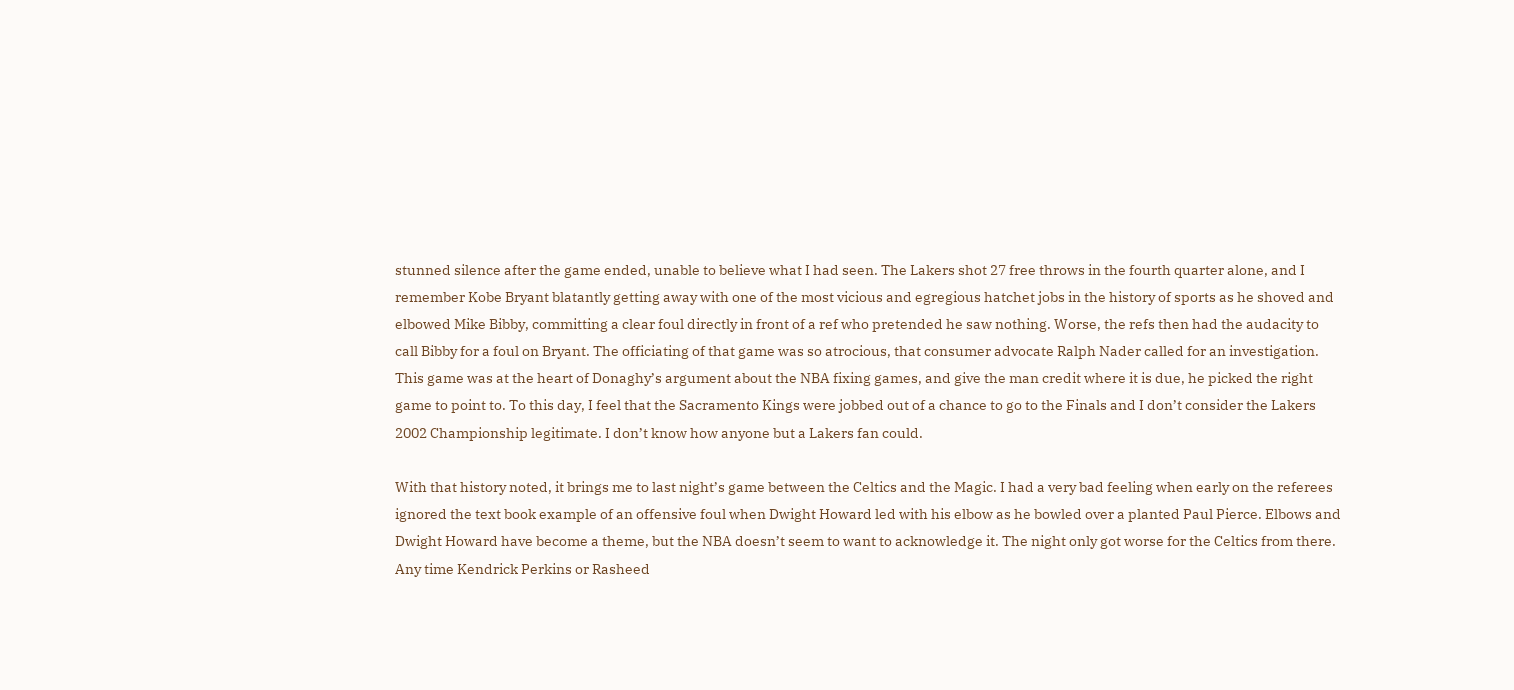stunned silence after the game ended, unable to believe what I had seen. The Lakers shot 27 free throws in the fourth quarter alone, and I remember Kobe Bryant blatantly getting away with one of the most vicious and egregious hatchet jobs in the history of sports as he shoved and elbowed Mike Bibby, committing a clear foul directly in front of a ref who pretended he saw nothing. Worse, the refs then had the audacity to call Bibby for a foul on Bryant. The officiating of that game was so atrocious, that consumer advocate Ralph Nader called for an investigation. This game was at the heart of Donaghy’s argument about the NBA fixing games, and give the man credit where it is due, he picked the right game to point to. To this day, I feel that the Sacramento Kings were jobbed out of a chance to go to the Finals and I don’t consider the Lakers 2002 Championship legitimate. I don’t know how anyone but a Lakers fan could.

With that history noted, it brings me to last night’s game between the Celtics and the Magic. I had a very bad feeling when early on the referees ignored the text book example of an offensive foul when Dwight Howard led with his elbow as he bowled over a planted Paul Pierce. Elbows and Dwight Howard have become a theme, but the NBA doesn’t seem to want to acknowledge it. The night only got worse for the Celtics from there. Any time Kendrick Perkins or Rasheed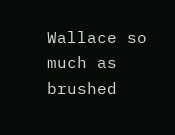Wallace so much as brushed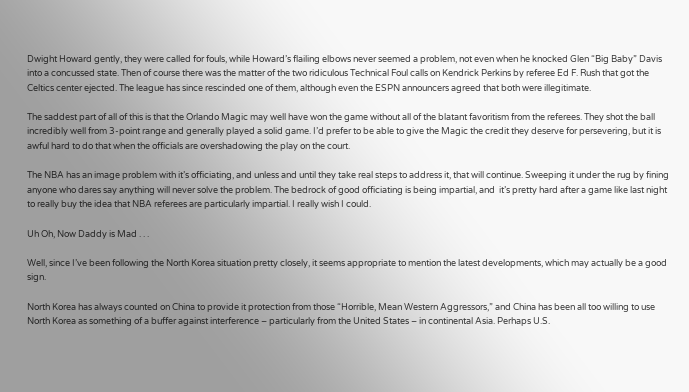Dwight Howard gently, they were called for fouls, while Howard’s flailing elbows never seemed a problem, not even when he knocked Glen “Big Baby” Davis into a concussed state. Then of course there was the matter of the two ridiculous Technical Foul calls on Kendrick Perkins by referee Ed F. Rush that got the Celtics center ejected. The league has since rescinded one of them, although even the ESPN announcers agreed that both were illegitimate.

The saddest part of all of this is that the Orlando Magic may well have won the game without all of the blatant favoritism from the referees. They shot the ball incredibly well from 3-point range and generally played a solid game. I’d prefer to be able to give the Magic the credit they deserve for persevering, but it is awful hard to do that when the officials are overshadowing the play on the court.

The NBA has an image problem with it’s officiating, and unless and until they take real steps to address it, that will continue. Sweeping it under the rug by fining anyone who dares say anything will never solve the problem. The bedrock of good officiating is being impartial, and  it’s pretty hard after a game like last night to really buy the idea that NBA referees are particularly impartial. I really wish I could.

Uh Oh, Now Daddy is Mad . . .

Well, since I’ve been following the North Korea situation pretty closely, it seems appropriate to mention the latest developments, which may actually be a good sign.

North Korea has always counted on China to provide it protection from those “Horrible, Mean Western Aggressors,” and China has been all too willing to use North Korea as something of a buffer against interference – particularly from the United States – in continental Asia. Perhaps U.S.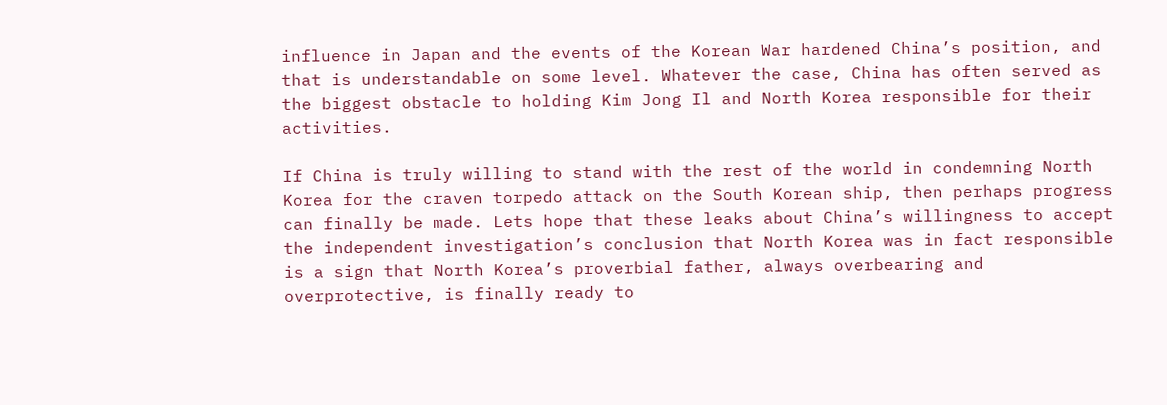influence in Japan and the events of the Korean War hardened China’s position, and that is understandable on some level. Whatever the case, China has often served as the biggest obstacle to holding Kim Jong Il and North Korea responsible for their activities.

If China is truly willing to stand with the rest of the world in condemning North Korea for the craven torpedo attack on the South Korean ship, then perhaps progress can finally be made. Lets hope that these leaks about China’s willingness to accept the independent investigation’s conclusion that North Korea was in fact responsible is a sign that North Korea’s proverbial father, always overbearing and overprotective, is finally ready to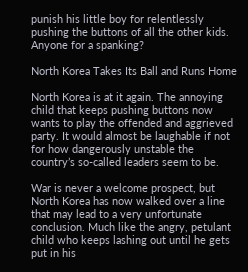punish his little boy for relentlessly pushing the buttons of all the other kids. Anyone for a spanking?

North Korea Takes Its Ball and Runs Home

North Korea is at it again. The annoying child that keeps pushing buttons now wants to play the offended and aggrieved party. It would almost be laughable if not for how dangerously unstable the country’s so-called leaders seem to be.

War is never a welcome prospect, but North Korea has now walked over a line that may lead to a very unfortunate conclusion. Much like the angry, petulant child who keeps lashing out until he gets put in his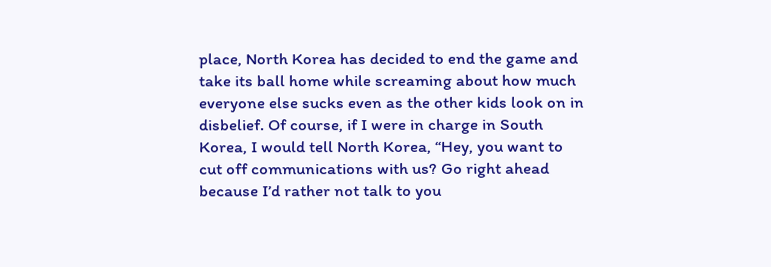place, North Korea has decided to end the game and take its ball home while screaming about how much everyone else sucks even as the other kids look on in disbelief. Of course, if I were in charge in South Korea, I would tell North Korea, “Hey, you want to cut off communications with us? Go right ahead because I’d rather not talk to you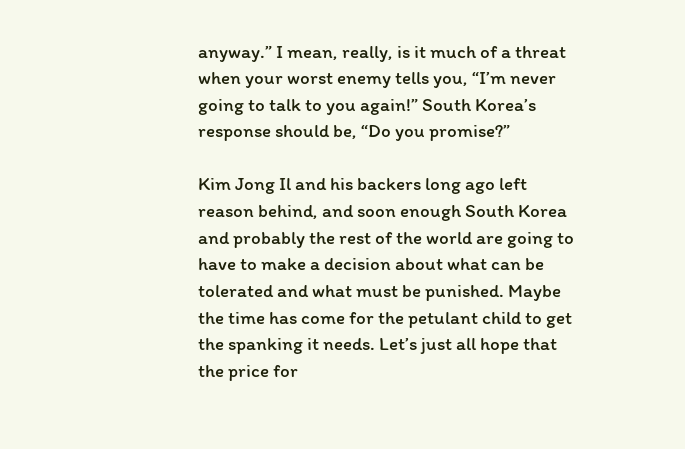anyway.” I mean, really, is it much of a threat when your worst enemy tells you, “I’m never going to talk to you again!” South Korea’s response should be, “Do you promise?”

Kim Jong Il and his backers long ago left reason behind, and soon enough South Korea and probably the rest of the world are going to have to make a decision about what can be tolerated and what must be punished. Maybe the time has come for the petulant child to get the spanking it needs. Let’s just all hope that the price for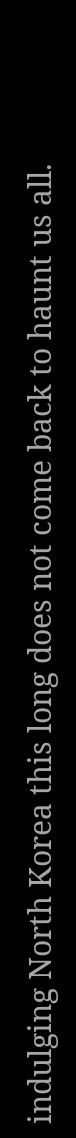indulging North Korea this long does not come back to haunt us all.